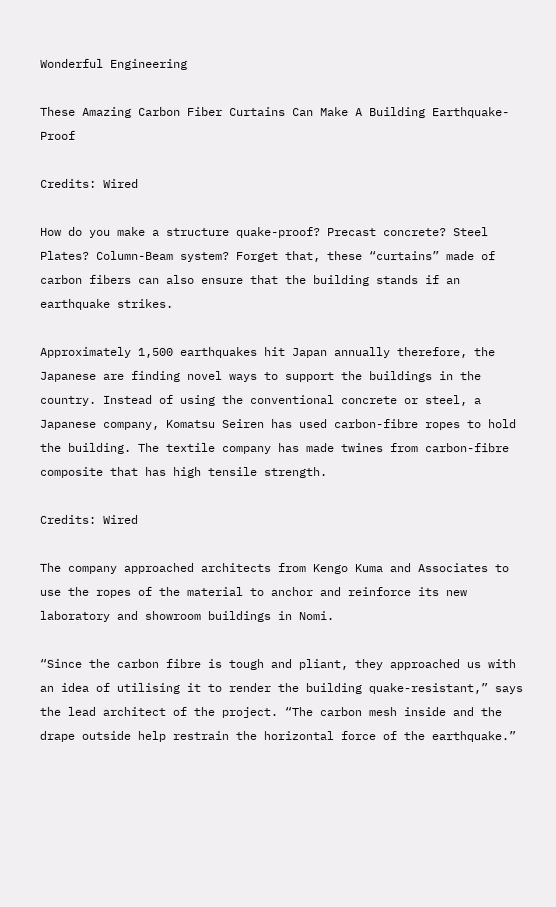Wonderful Engineering

These Amazing Carbon Fiber Curtains Can Make A Building Earthquake-Proof

Credits: Wired

How do you make a structure quake-proof? Precast concrete? Steel Plates? Column-Beam system? Forget that, these “curtains” made of carbon fibers can also ensure that the building stands if an earthquake strikes.

Approximately 1,500 earthquakes hit Japan annually therefore, the Japanese are finding novel ways to support the buildings in the country. Instead of using the conventional concrete or steel, a Japanese company, Komatsu Seiren has used carbon-fibre ropes to hold the building. The textile company has made twines from carbon-fibre composite that has high tensile strength.

Credits: Wired

The company approached architects from Kengo Kuma and Associates to use the ropes of the material to anchor and reinforce its new laboratory and showroom buildings in Nomi.

“Since the carbon fibre is tough and pliant, they approached us with an idea of utilising it to render the building quake-resistant,” says the lead architect of the project. “The carbon mesh inside and the drape outside help restrain the horizontal force of the earthquake.”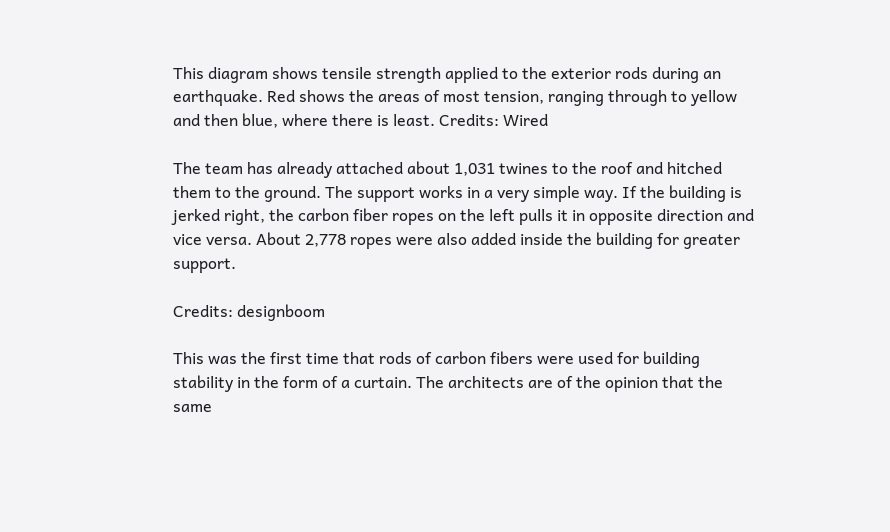This diagram shows tensile strength applied to the exterior rods during an earthquake. Red shows the areas of most tension, ranging through to yellow and then blue, where there is least. Credits: Wired

The team has already attached about 1,031 twines to the roof and hitched them to the ground. The support works in a very simple way. If the building is jerked right, the carbon fiber ropes on the left pulls it in opposite direction and vice versa. About 2,778 ropes were also added inside the building for greater support.

Credits: designboom

This was the first time that rods of carbon fibers were used for building stability in the form of a curtain. The architects are of the opinion that the same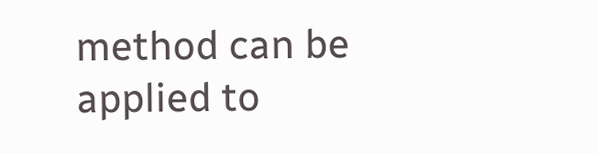method can be applied to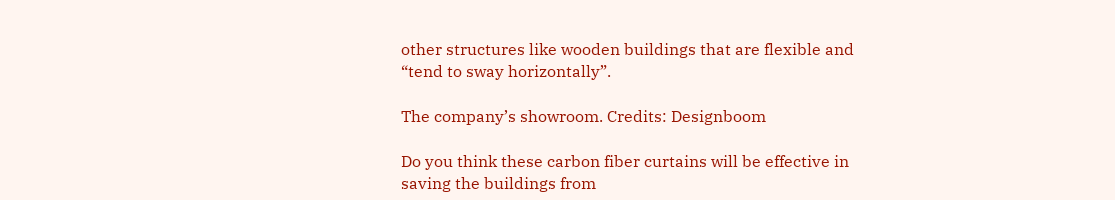other structures like wooden buildings that are flexible and “tend to sway horizontally”.

The company’s showroom. Credits: Designboom

Do you think these carbon fiber curtains will be effective in saving the buildings from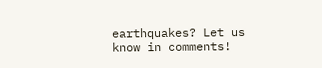earthquakes? Let us know in comments!